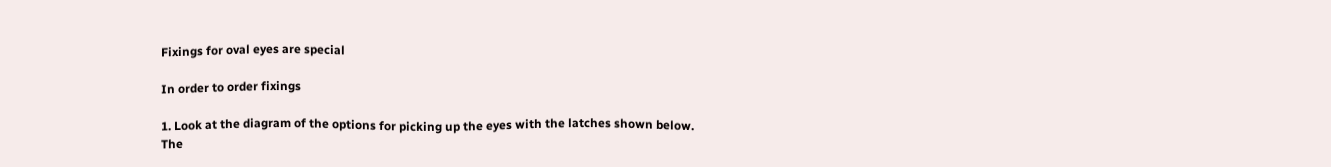Fixings for oval eyes are special

In order to order fixings

1. Look at the diagram of the options for picking up the eyes with the latches shown below. The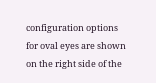configuration options for oval eyes are shown on the right side of the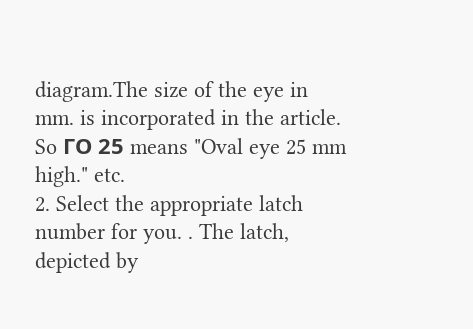diagram.The size of the eye in mm. is incorporated in the article. So ГO 25 means "Oval eye 25 mm high." etc.
2. Select the appropriate latch number for you. . The latch, depicted by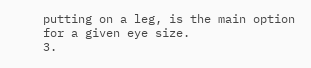putting on a leg, is the main option for a given eye size.
3.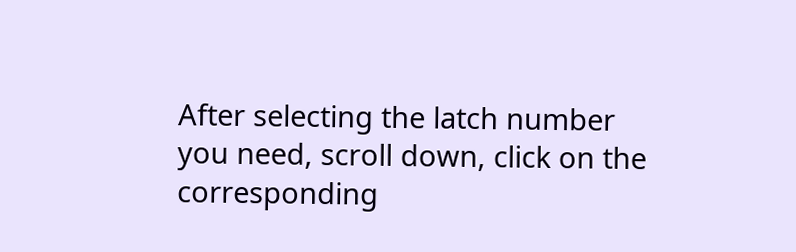After selecting the latch number you need, scroll down, click on the corresponding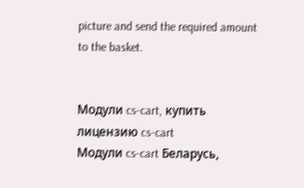picture and send the required amount to the basket.


Модули cs-cart, купить лицензию cs-cart
Модули cs-cart Беларусь,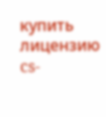купить лицензию cs-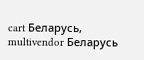cart Беларусь, multivendor Беларусь